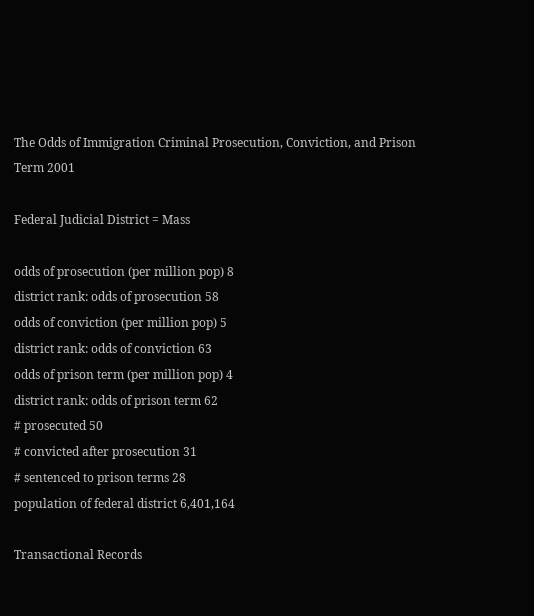The Odds of Immigration Criminal Prosecution, Conviction, and Prison Term 2001

Federal Judicial District = Mass

odds of prosecution (per million pop) 8
district rank: odds of prosecution 58
odds of conviction (per million pop) 5
district rank: odds of conviction 63
odds of prison term (per million pop) 4
district rank: odds of prison term 62
# prosecuted 50
# convicted after prosecution 31
# sentenced to prison terms 28
population of federal district 6,401,164

Transactional Records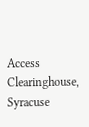Access Clearinghouse, Syracuse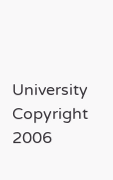University
Copyright 2006